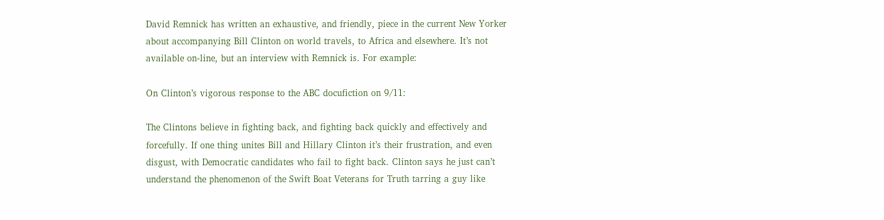David Remnick has written an exhaustive, and friendly, piece in the current New Yorker about accompanying Bill Clinton on world travels, to Africa and elsewhere. It’s not available on-line, but an interview with Remnick is. For example:

On Clinton’s vigorous response to the ABC docufiction on 9/11:

The Clintons believe in fighting back, and fighting back quickly and effectively and forcefully. If one thing unites Bill and Hillary Clinton it’s their frustration, and even disgust, with Democratic candidates who fail to fight back. Clinton says he just can’t understand the phenomenon of the Swift Boat Veterans for Truth tarring a guy like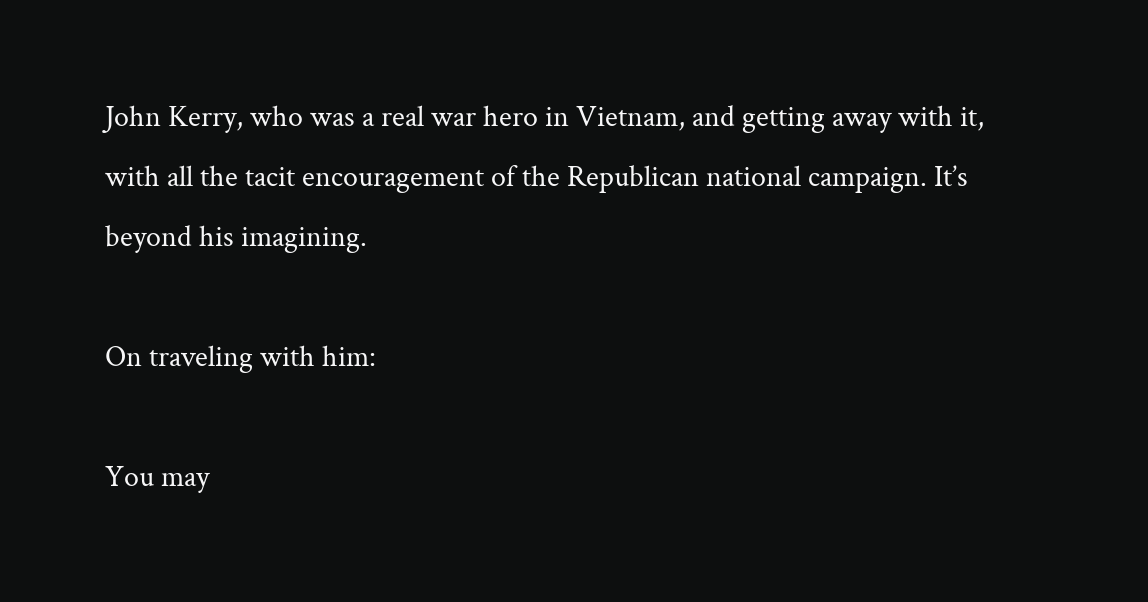John Kerry, who was a real war hero in Vietnam, and getting away with it, with all the tacit encouragement of the Republican national campaign. It’s beyond his imagining.

On traveling with him:

You may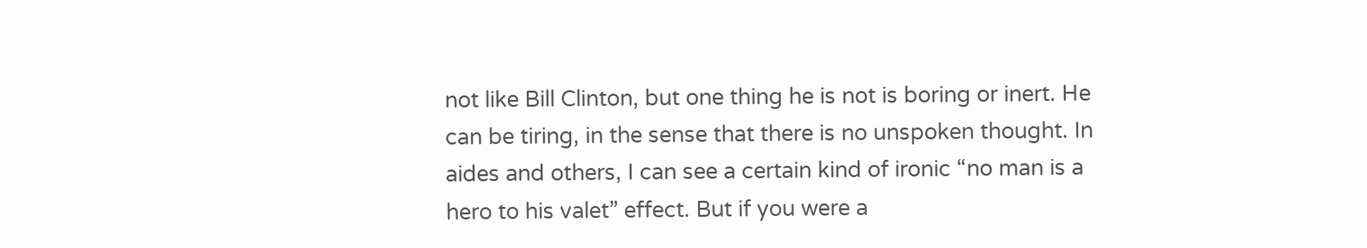not like Bill Clinton, but one thing he is not is boring or inert. He can be tiring, in the sense that there is no unspoken thought. In aides and others, I can see a certain kind of ironic “no man is a hero to his valet” effect. But if you were a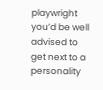playwright you’d be well advised to get next to a personality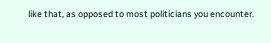like that, as opposed to most politicians you encounter.